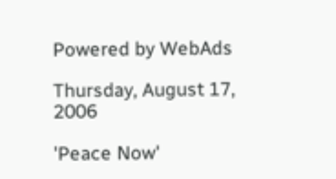Powered by WebAds

Thursday, August 17, 2006

'Peace Now'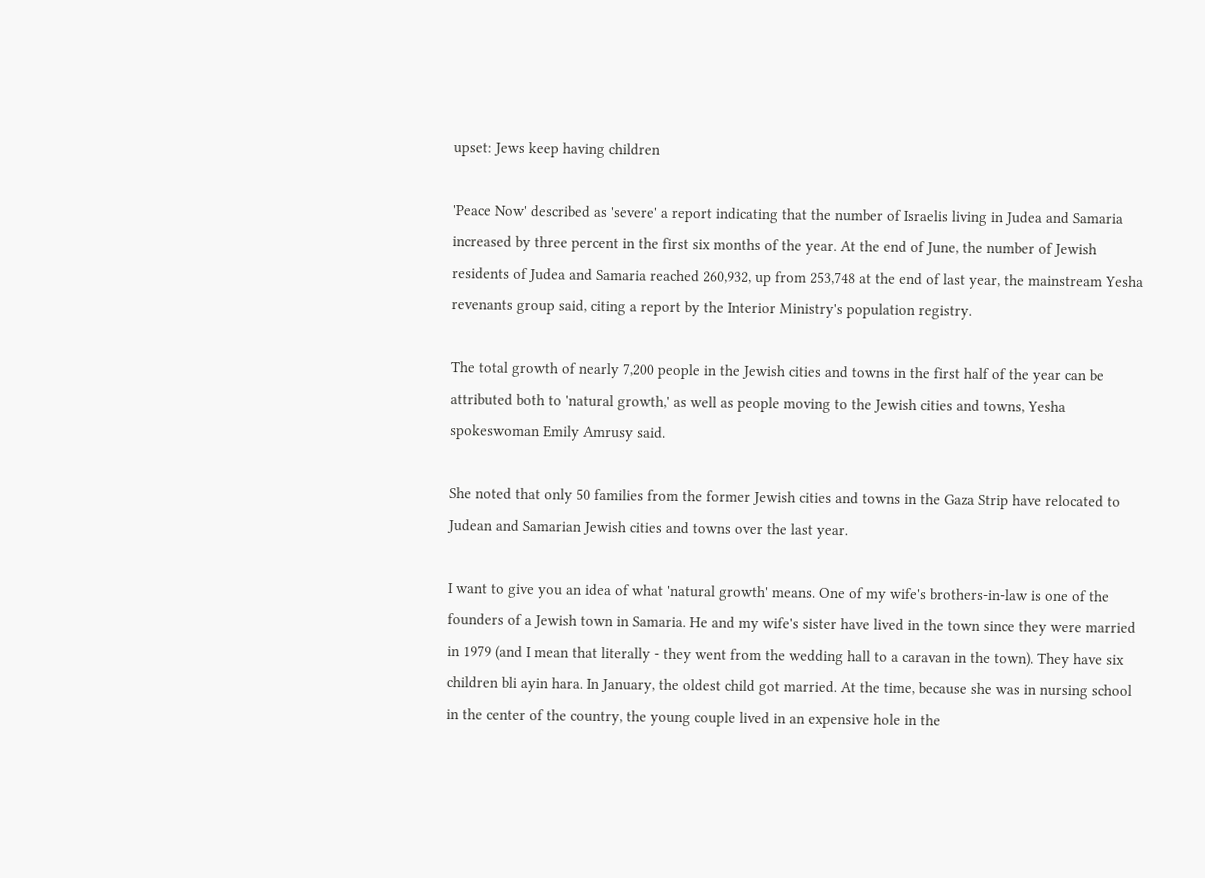upset: Jews keep having children

'Peace Now' described as 'severe' a report indicating that the number of Israelis living in Judea and Samaria increased by three percent in the first six months of the year. At the end of June, the number of Jewish residents of Judea and Samaria reached 260,932, up from 253,748 at the end of last year, the mainstream Yesha revenants group said, citing a report by the Interior Ministry's population registry.

The total growth of nearly 7,200 people in the Jewish cities and towns in the first half of the year can be attributed both to 'natural growth,' as well as people moving to the Jewish cities and towns, Yesha spokeswoman Emily Amrusy said.

She noted that only 50 families from the former Jewish cities and towns in the Gaza Strip have relocated to Judean and Samarian Jewish cities and towns over the last year.

I want to give you an idea of what 'natural growth' means. One of my wife's brothers-in-law is one of the founders of a Jewish town in Samaria. He and my wife's sister have lived in the town since they were married in 1979 (and I mean that literally - they went from the wedding hall to a caravan in the town). They have six children bli ayin hara. In January, the oldest child got married. At the time, because she was in nursing school in the center of the country, the young couple lived in an expensive hole in the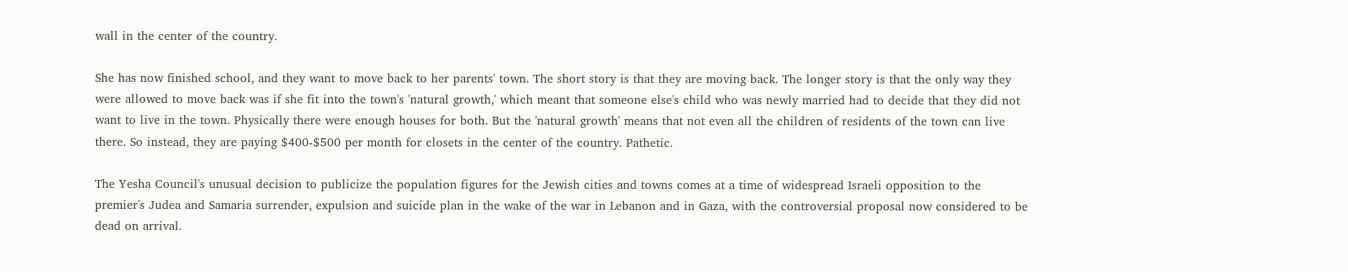wall in the center of the country.

She has now finished school, and they want to move back to her parents' town. The short story is that they are moving back. The longer story is that the only way they were allowed to move back was if she fit into the town's 'natural growth,' which meant that someone else's child who was newly married had to decide that they did not want to live in the town. Physically there were enough houses for both. But the 'natural growth' means that not even all the children of residents of the town can live there. So instead, they are paying $400-$500 per month for closets in the center of the country. Pathetic.

The Yesha Council's unusual decision to publicize the population figures for the Jewish cities and towns comes at a time of widespread Israeli opposition to the premier's Judea and Samaria surrender, expulsion and suicide plan in the wake of the war in Lebanon and in Gaza, with the controversial proposal now considered to be dead on arrival.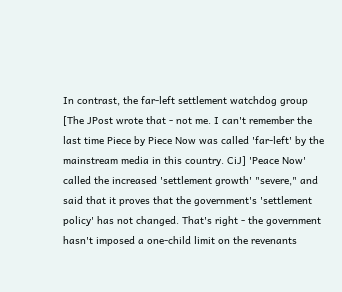In contrast, the far-left settlement watchdog group [The JPost wrote that - not me. I can't remember the last time Piece by Piece Now was called 'far-left' by the mainstream media in this country. CiJ] 'Peace Now' called the increased 'settlement growth' "severe," and said that it proves that the government's 'settlement policy' has not changed. That's right - the government hasn't imposed a one-child limit on the revenants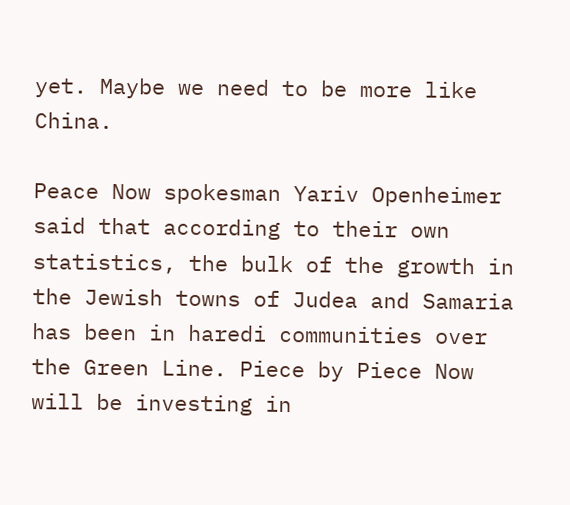yet. Maybe we need to be more like China.

Peace Now spokesman Yariv Openheimer said that according to their own statistics, the bulk of the growth in the Jewish towns of Judea and Samaria has been in haredi communities over the Green Line. Piece by Piece Now will be investing in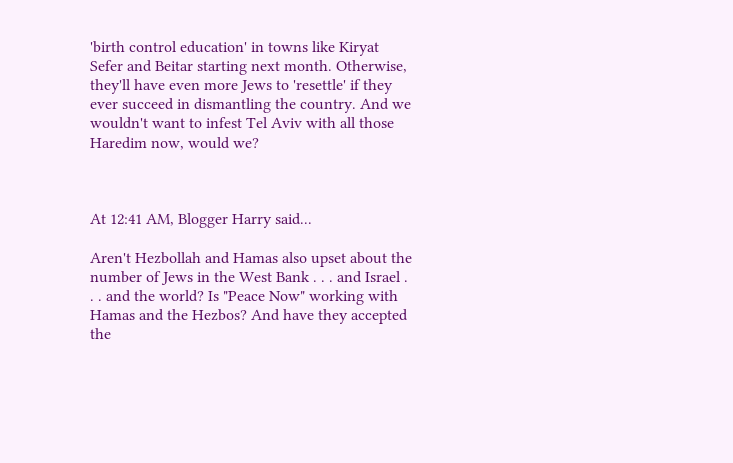'birth control education' in towns like Kiryat Sefer and Beitar starting next month. Otherwise, they'll have even more Jews to 'resettle' if they ever succeed in dismantling the country. And we wouldn't want to infest Tel Aviv with all those Haredim now, would we?



At 12:41 AM, Blogger Harry said...

Aren't Hezbollah and Hamas also upset about the number of Jews in the West Bank . . . and Israel . . . and the world? Is "Peace Now" working with Hamas and the Hezbos? And have they accepted the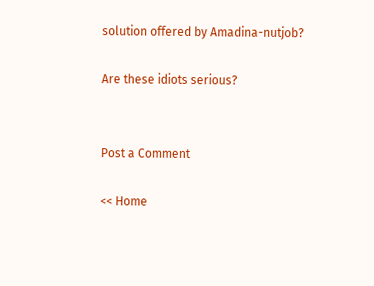solution offered by Amadina-nutjob?

Are these idiots serious?


Post a Comment

<< Home